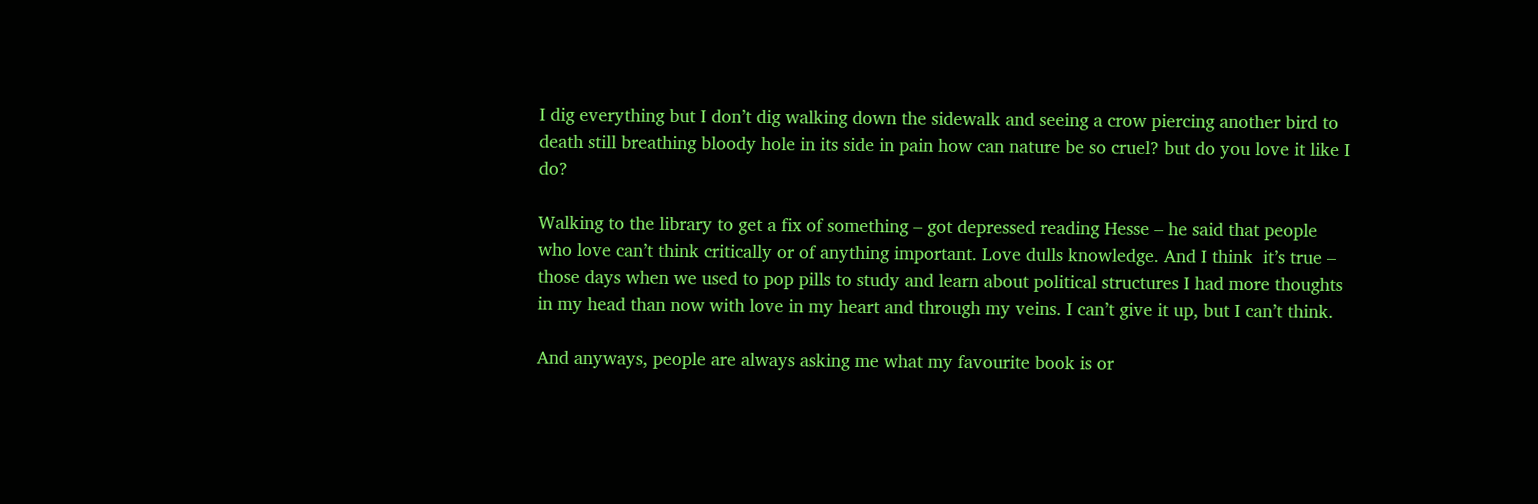I dig everything but I don’t dig walking down the sidewalk and seeing a crow piercing another bird to death still breathing bloody hole in its side in pain how can nature be so cruel? but do you love it like I do?

Walking to the library to get a fix of something – got depressed reading Hesse – he said that people who love can’t think critically or of anything important. Love dulls knowledge. And I think  it’s true – those days when we used to pop pills to study and learn about political structures I had more thoughts in my head than now with love in my heart and through my veins. I can’t give it up, but I can’t think.

And anyways, people are always asking me what my favourite book is or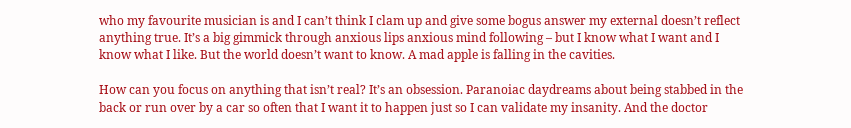who my favourite musician is and I can’t think I clam up and give some bogus answer my external doesn’t reflect anything true. It’s a big gimmick through anxious lips anxious mind following – but I know what I want and I know what I like. But the world doesn’t want to know. A mad apple is falling in the cavities.

How can you focus on anything that isn’t real? It’s an obsession. Paranoiac daydreams about being stabbed in the back or run over by a car so often that I want it to happen just so I can validate my insanity. And the doctor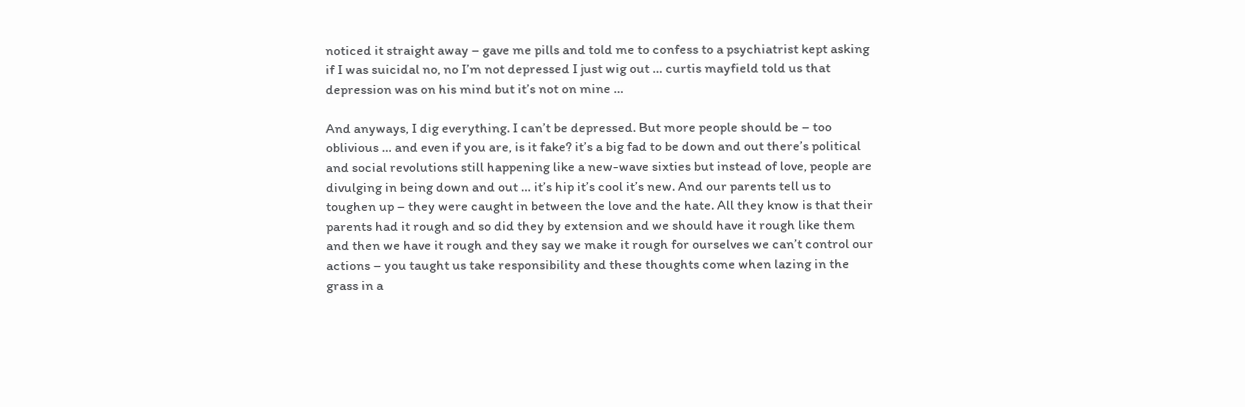noticed it straight away – gave me pills and told me to confess to a psychiatrist kept asking if I was suicidal no, no I’m not depressed I just wig out … curtis mayfield told us that depression was on his mind but it’s not on mine …

And anyways, I dig everything. I can’t be depressed. But more people should be – too oblivious … and even if you are, is it fake? it’s a big fad to be down and out there’s political and social revolutions still happening like a new-wave sixties but instead of love, people are divulging in being down and out … it’s hip it’s cool it’s new. And our parents tell us to toughen up – they were caught in between the love and the hate. All they know is that their parents had it rough and so did they by extension and we should have it rough like them and then we have it rough and they say we make it rough for ourselves we can’t control our actions – you taught us take responsibility and these thoughts come when lazing in the grass in a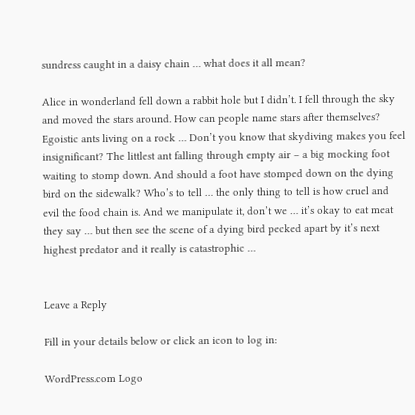sundress caught in a daisy chain … what does it all mean?

Alice in wonderland fell down a rabbit hole but I didn’t. I fell through the sky and moved the stars around. How can people name stars after themselves? Egoistic ants living on a rock … Don’t you know that skydiving makes you feel insignificant? The littlest ant falling through empty air – a big mocking foot waiting to stomp down. And should a foot have stomped down on the dying bird on the sidewalk? Who’s to tell … the only thing to tell is how cruel and evil the food chain is. And we manipulate it, don’t we … it’s okay to eat meat they say … but then see the scene of a dying bird pecked apart by it’s next highest predator and it really is catastrophic …


Leave a Reply

Fill in your details below or click an icon to log in:

WordPress.com Logo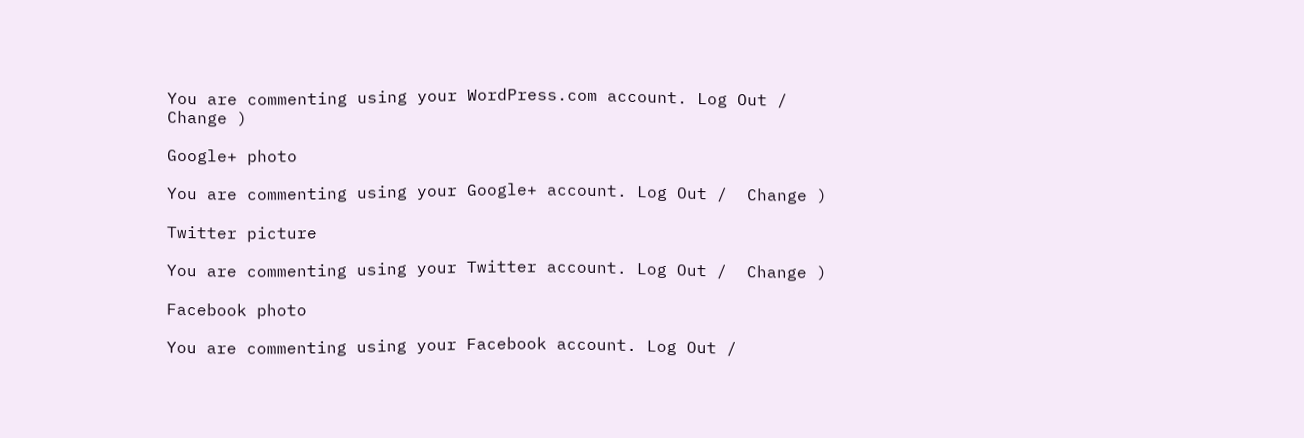You are commenting using your WordPress.com account. Log Out /  Change )

Google+ photo

You are commenting using your Google+ account. Log Out /  Change )

Twitter picture

You are commenting using your Twitter account. Log Out /  Change )

Facebook photo

You are commenting using your Facebook account. Log Out /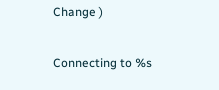Change )

Connecting to %s